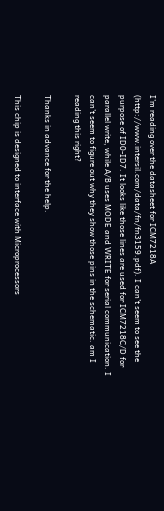I’m reading over the datasheet for ICM7218A (http://www.intersil.com/data/fn/fn3159.pdf). I can’t seem to see the purpose of ID0-ID7. It looks like those lines are used for ICM7218C/D for parallel write, while A/B uses MODE and WRITE for serial communication. I can’t seem to figure out why they show those pins in the schematic. am I reading this right?

Thanks in advance for the help.

This chip is designed to interface with Microprocessors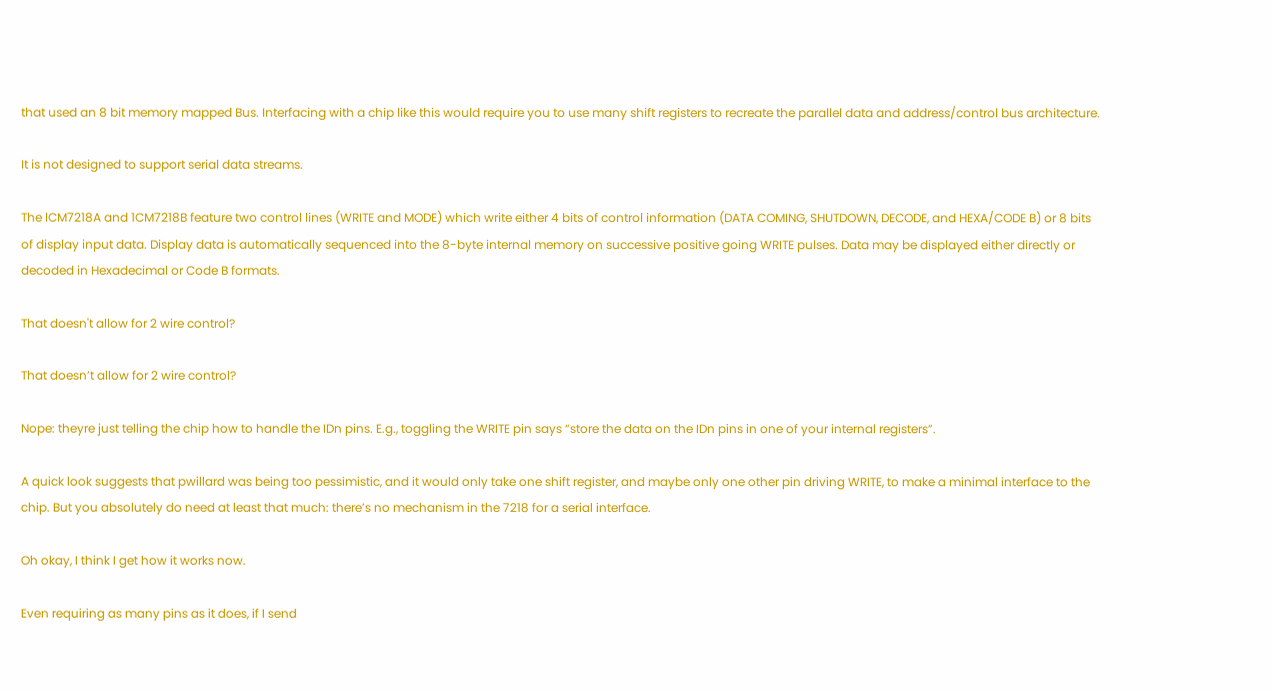that used an 8 bit memory mapped Bus. Interfacing with a chip like this would require you to use many shift registers to recreate the parallel data and address/control bus architecture.

It is not designed to support serial data streams.

The lCM7218A and 1CM7218B feature two control lines (WRITE and MODE) which write either 4 bits of control information (DATA COMING, SHUTDOWN, DECODE, and HEXA/CODE B) or 8 bits of display input data. Display data is automatically sequenced into the 8-byte internal memory on successive positive going WRITE pulses. Data may be displayed either directly or decoded in Hexadecimal or Code B formats.

That doesn't allow for 2 wire control?

That doesn’t allow for 2 wire control?

Nope: theyre just telling the chip how to handle the IDn pins. E.g., toggling the WRITE pin says “store the data on the IDn pins in one of your internal registers”.

A quick look suggests that pwillard was being too pessimistic, and it would only take one shift register, and maybe only one other pin driving WRITE, to make a minimal interface to the chip. But you absolutely do need at least that much: there’s no mechanism in the 7218 for a serial interface.

Oh okay, I think I get how it works now.

Even requiring as many pins as it does, if I send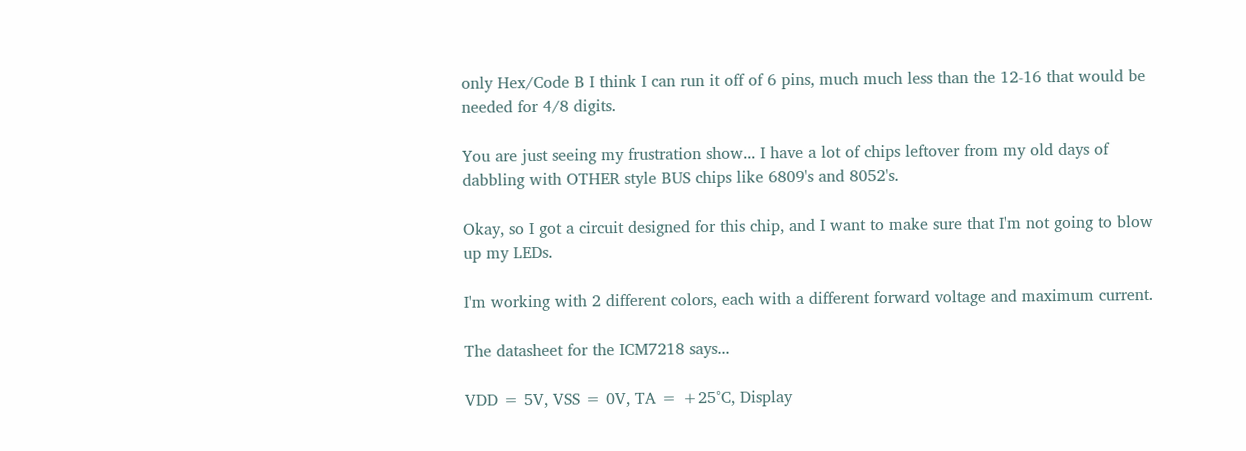only Hex/Code B I think I can run it off of 6 pins, much much less than the 12-16 that would be needed for 4/8 digits.

You are just seeing my frustration show... I have a lot of chips leftover from my old days of dabbling with OTHER style BUS chips like 6809's and 8052's.

Okay, so I got a circuit designed for this chip, and I want to make sure that I'm not going to blow up my LEDs.

I'm working with 2 different colors, each with a different forward voltage and maximum current.

The datasheet for the ICM7218 says...

VDD = 5V, VSS = 0V, TA = +25°C, Display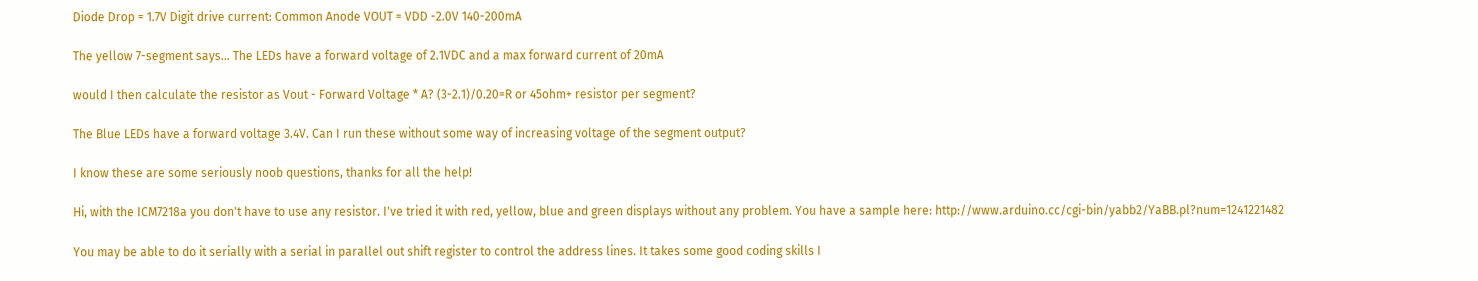Diode Drop = 1.7V Digit drive current: Common Anode VOUT = VDD -2.0V 140-200mA

The yellow 7-segment says... The LEDs have a forward voltage of 2.1VDC and a max forward current of 20mA

would I then calculate the resistor as Vout - Forward Voltage * A? (3-2.1)/0.20=R or 45ohm+ resistor per segment?

The Blue LEDs have a forward voltage 3.4V. Can I run these without some way of increasing voltage of the segment output?

I know these are some seriously noob questions, thanks for all the help!

Hi, with the ICM7218a you don't have to use any resistor. I've tried it with red, yellow, blue and green displays without any problem. You have a sample here: http://www.arduino.cc/cgi-bin/yabb2/YaBB.pl?num=1241221482

You may be able to do it serially with a serial in parallel out shift register to control the address lines. It takes some good coding skills I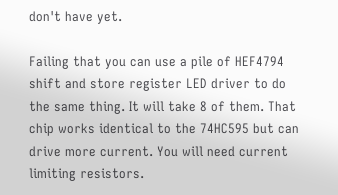don't have yet.

Failing that you can use a pile of HEF4794 shift and store register LED driver to do the same thing. It will take 8 of them. That chip works identical to the 74HC595 but can drive more current. You will need current limiting resistors.